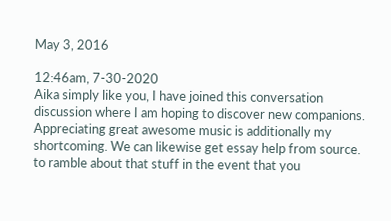May 3, 2016

12:46am, 7-30-2020
Aika simply like you, I have joined this conversation discussion where I am hoping to discover new companions. Appreciating great awesome music is additionally my shortcoming. We can likewise get essay help from source. to ramble about that stuff in the event that you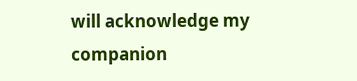will acknowledge my companion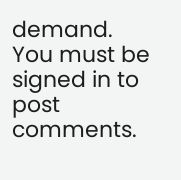demand.
You must be signed in to post comments.